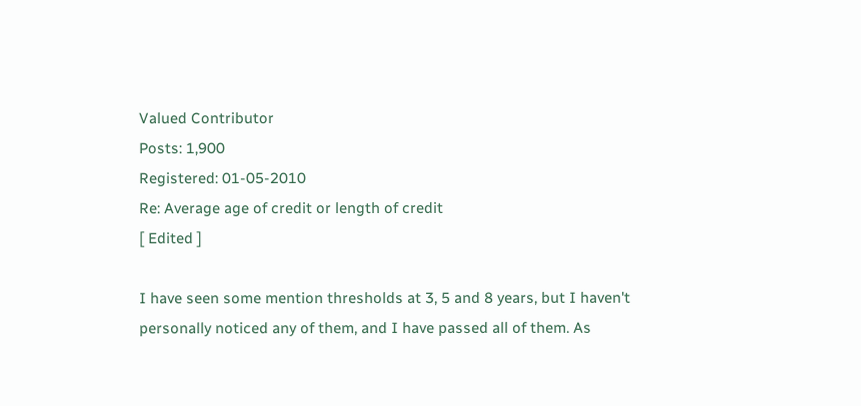Valued Contributor
Posts: 1,900
Registered: 01-05-2010
Re: Average age of credit or length of credit
[ Edited ]

I have seen some mention thresholds at 3, 5 and 8 years, but I haven't personally noticed any of them, and I have passed all of them. As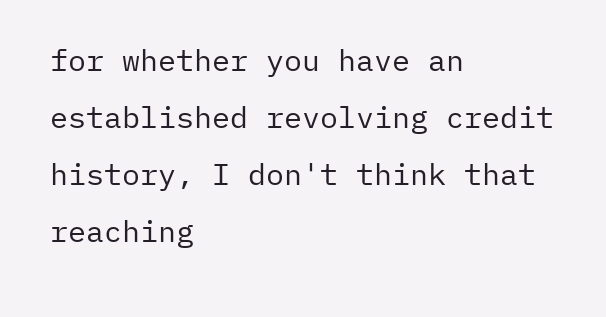for whether you have an established revolving credit history, I don't think that reaching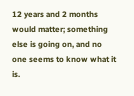12 years and 2 months would matter; something else is going on, and no one seems to know what it is.